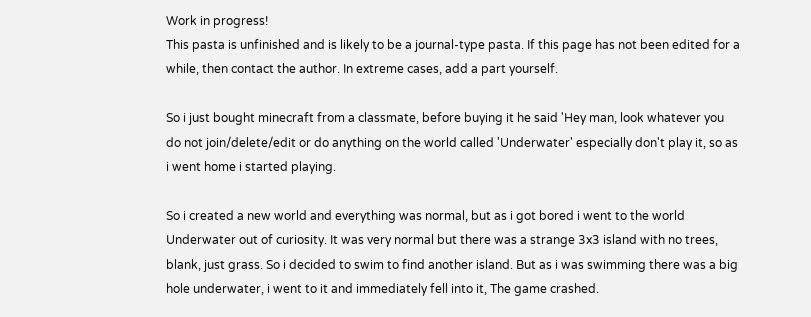Work in progress!
This pasta is unfinished and is likely to be a journal-type pasta. If this page has not been edited for a while, then contact the author. In extreme cases, add a part yourself.

So i just bought minecraft from a classmate, before buying it he said 'Hey man, look whatever you do not join/delete/edit or do anything on the world called 'Underwater' especially don't play it, so as i went home i started playing.

So i created a new world and everything was normal, but as i got bored i went to the world Underwater out of curiosity. It was very normal but there was a strange 3x3 island with no trees, blank, just grass. So i decided to swim to find another island. But as i was swimming there was a big hole underwater, i went to it and immediately fell into it, The game crashed.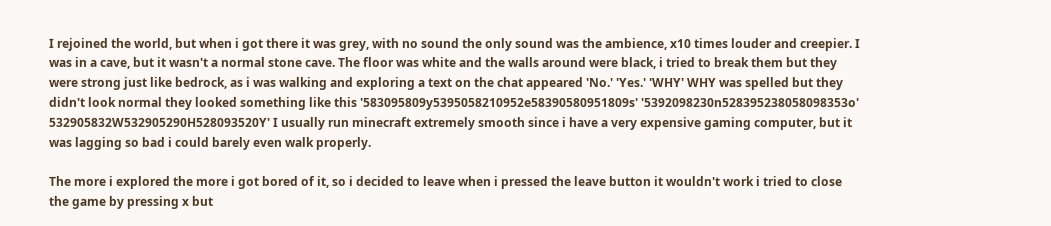I rejoined the world, but when i got there it was grey, with no sound the only sound was the ambience, x10 times louder and creepier. I was in a cave, but it wasn't a normal stone cave. The floor was white and the walls around were black, i tried to break them but they were strong just like bedrock, as i was walking and exploring a text on the chat appeared 'No.' 'Yes.' 'WHY' WHY was spelled but they didn't look normal they looked something like this '583095809y5395058210952e58390580951809s' '5392098230n528395238058098353o' 532905832W532905290H528093520Y' I usually run minecraft extremely smooth since i have a very expensive gaming computer, but it was lagging so bad i could barely even walk properly.

The more i explored the more i got bored of it, so i decided to leave when i pressed the leave button it wouldn't work i tried to close the game by pressing x but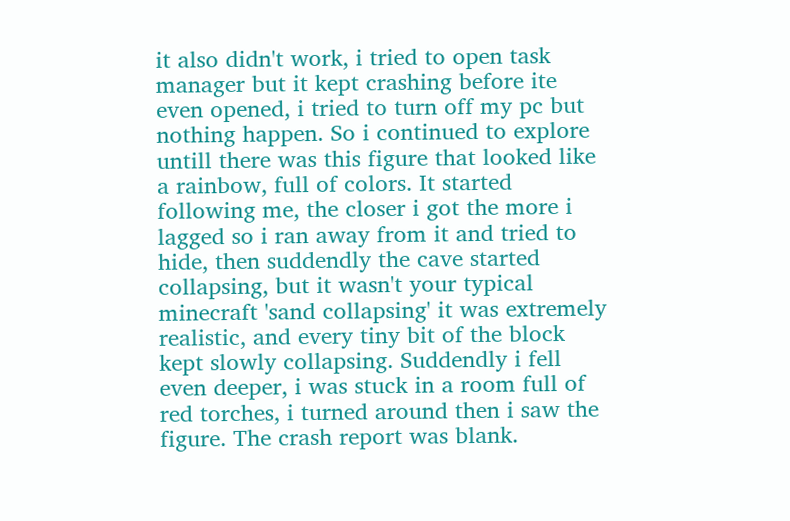it also didn't work, i tried to open task manager but it kept crashing before ite even opened, i tried to turn off my pc but nothing happen. So i continued to explore untill there was this figure that looked like a rainbow, full of colors. It started following me, the closer i got the more i lagged so i ran away from it and tried to hide, then suddendly the cave started collapsing, but it wasn't your typical minecraft 'sand collapsing' it was extremely realistic, and every tiny bit of the block kept slowly collapsing. Suddendly i fell even deeper, i was stuck in a room full of red torches, i turned around then i saw the figure. The crash report was blank.